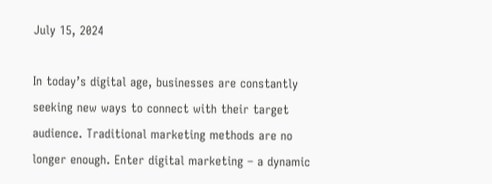July 15, 2024

In today’s digital age, businesses are constantly seeking new ways to connect with their target audience. Traditional marketing methods are no longer enough. Enter digital marketing – a dynamic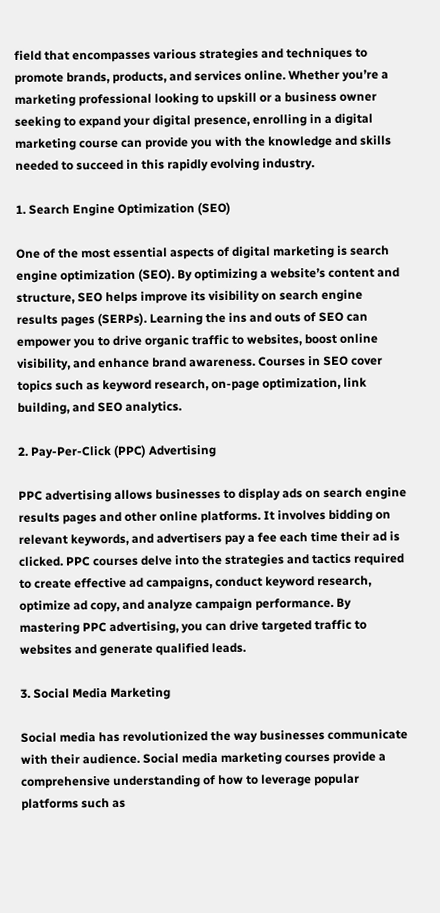field that encompasses various strategies and techniques to promote brands, products, and services online. Whether you’re a marketing professional looking to upskill or a business owner seeking to expand your digital presence, enrolling in a digital marketing course can provide you with the knowledge and skills needed to succeed in this rapidly evolving industry.

1. Search Engine Optimization (SEO)

One of the most essential aspects of digital marketing is search engine optimization (SEO). By optimizing a website’s content and structure, SEO helps improve its visibility on search engine results pages (SERPs). Learning the ins and outs of SEO can empower you to drive organic traffic to websites, boost online visibility, and enhance brand awareness. Courses in SEO cover topics such as keyword research, on-page optimization, link building, and SEO analytics.

2. Pay-Per-Click (PPC) Advertising

PPC advertising allows businesses to display ads on search engine results pages and other online platforms. It involves bidding on relevant keywords, and advertisers pay a fee each time their ad is clicked. PPC courses delve into the strategies and tactics required to create effective ad campaigns, conduct keyword research, optimize ad copy, and analyze campaign performance. By mastering PPC advertising, you can drive targeted traffic to websites and generate qualified leads.

3. Social Media Marketing

Social media has revolutionized the way businesses communicate with their audience. Social media marketing courses provide a comprehensive understanding of how to leverage popular platforms such as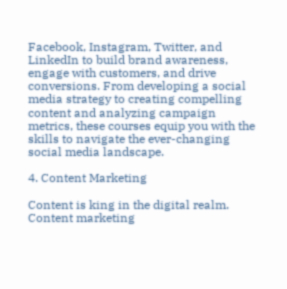Facebook, Instagram, Twitter, and LinkedIn to build brand awareness, engage with customers, and drive conversions. From developing a social media strategy to creating compelling content and analyzing campaign metrics, these courses equip you with the skills to navigate the ever-changing social media landscape.

4. Content Marketing

Content is king in the digital realm. Content marketing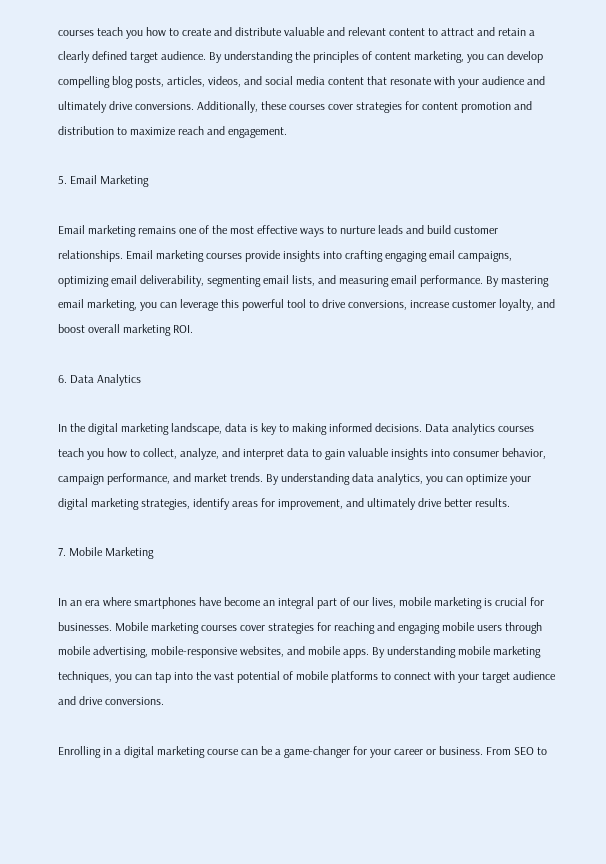courses teach you how to create and distribute valuable and relevant content to attract and retain a clearly defined target audience. By understanding the principles of content marketing, you can develop compelling blog posts, articles, videos, and social media content that resonate with your audience and ultimately drive conversions. Additionally, these courses cover strategies for content promotion and distribution to maximize reach and engagement.

5. Email Marketing

Email marketing remains one of the most effective ways to nurture leads and build customer relationships. Email marketing courses provide insights into crafting engaging email campaigns, optimizing email deliverability, segmenting email lists, and measuring email performance. By mastering email marketing, you can leverage this powerful tool to drive conversions, increase customer loyalty, and boost overall marketing ROI.

6. Data Analytics

In the digital marketing landscape, data is key to making informed decisions. Data analytics courses teach you how to collect, analyze, and interpret data to gain valuable insights into consumer behavior, campaign performance, and market trends. By understanding data analytics, you can optimize your digital marketing strategies, identify areas for improvement, and ultimately drive better results.

7. Mobile Marketing

In an era where smartphones have become an integral part of our lives, mobile marketing is crucial for businesses. Mobile marketing courses cover strategies for reaching and engaging mobile users through mobile advertising, mobile-responsive websites, and mobile apps. By understanding mobile marketing techniques, you can tap into the vast potential of mobile platforms to connect with your target audience and drive conversions.

Enrolling in a digital marketing course can be a game-changer for your career or business. From SEO to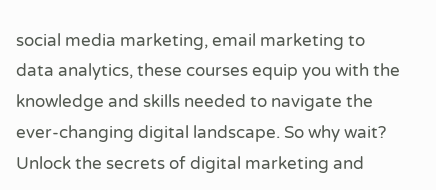social media marketing, email marketing to data analytics, these courses equip you with the knowledge and skills needed to navigate the ever-changing digital landscape. So why wait? Unlock the secrets of digital marketing and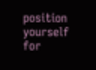position yourself for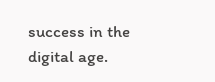success in the digital age.